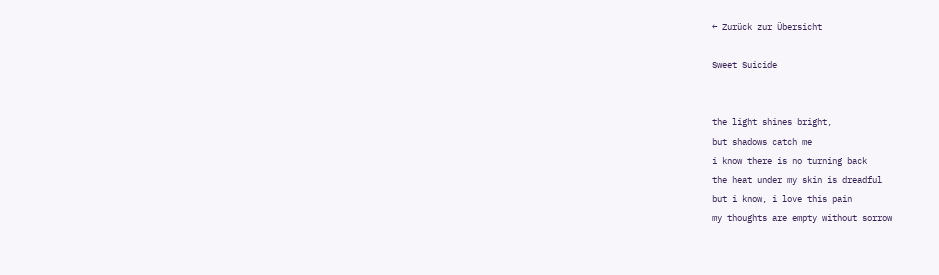← Zurück zur Übersicht

Sweet Suicide


the light shines bright,
but shadows catch me
i know there is no turning back
the heat under my skin is dreadful
but i know, i love this pain
my thoughts are empty without sorrow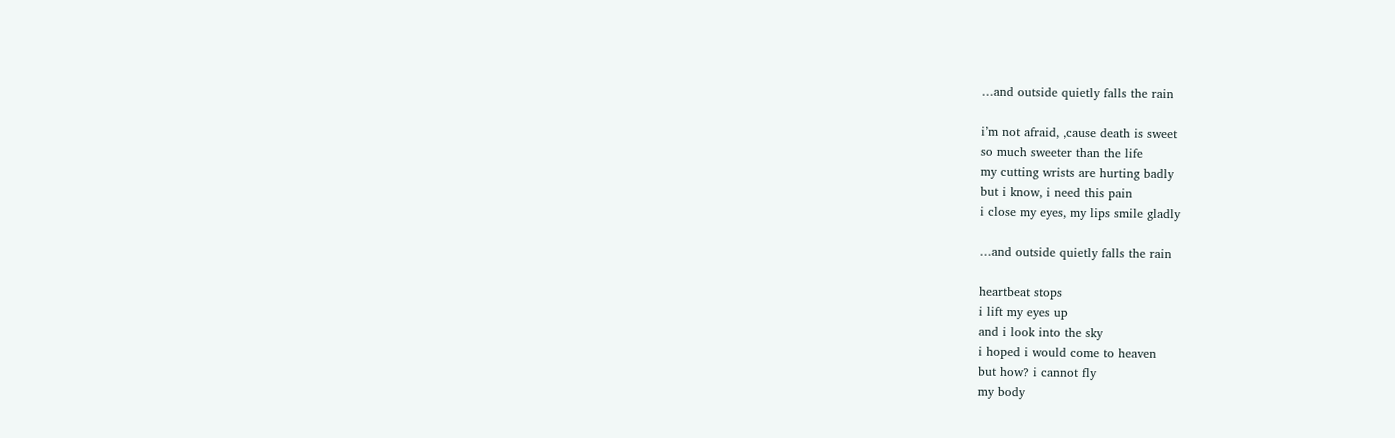…and outside quietly falls the rain

i’m not afraid, ‚cause death is sweet
so much sweeter than the life
my cutting wrists are hurting badly
but i know, i need this pain
i close my eyes, my lips smile gladly

…and outside quietly falls the rain

heartbeat stops
i lift my eyes up
and i look into the sky
i hoped i would come to heaven
but how? i cannot fly
my body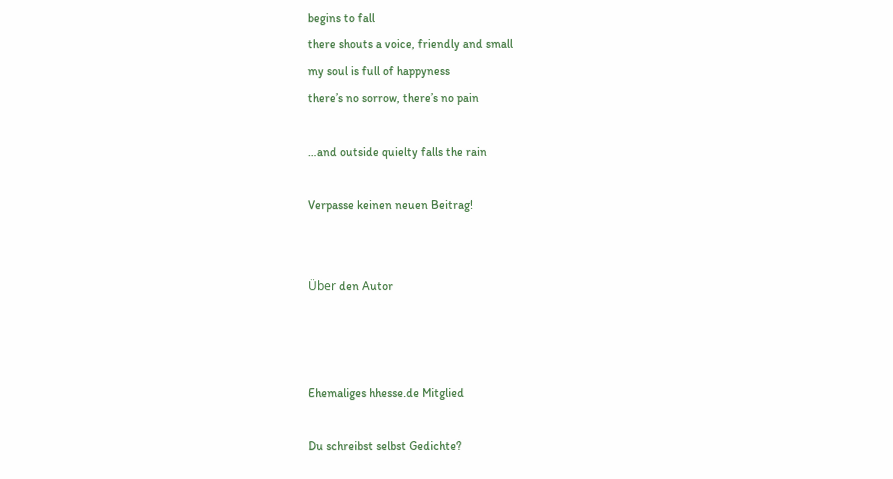begins to fall
there shouts a voice, friendly and small
my soul is full of happyness
there’s no sorrow, there’s no pain

…and outside quielty falls the rain

Verpasse keinen neuen Beitrag!


Über den Autor



Ehemaliges hhesse.de Mitglied

Du schreibst selbst Gedichte?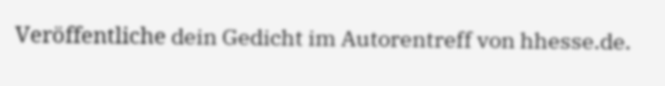Veröffentliche dein Gedicht im Autorentreff von hhesse.de.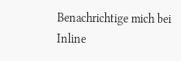Benachrichtige mich bei
Inline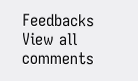Feedbacks
View all comments